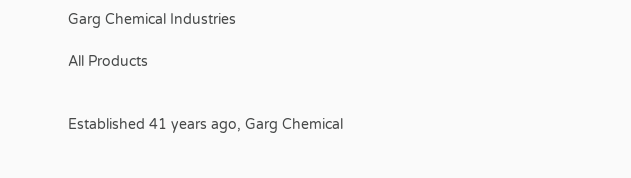Garg Chemical Industries

All Products


Established 41 years ago, Garg Chemical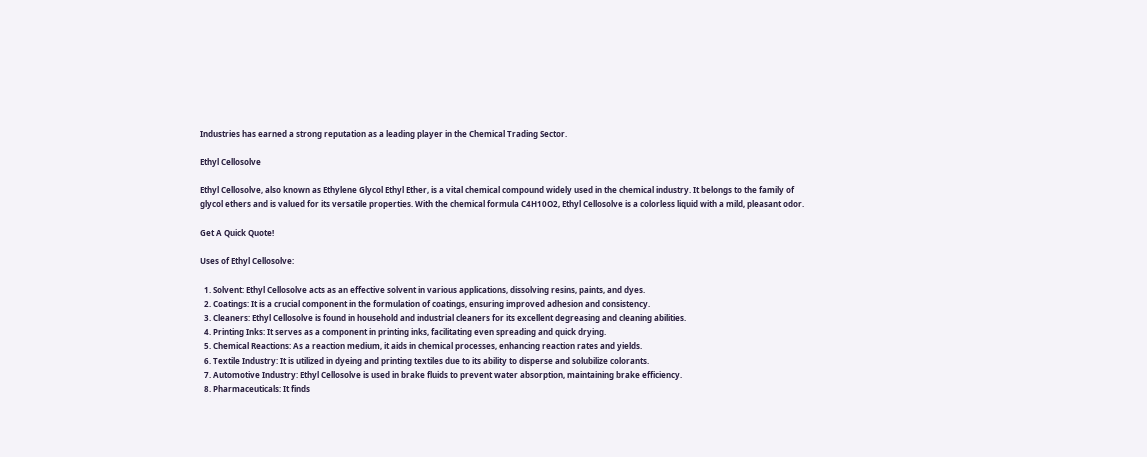Industries has earned a strong reputation as a leading player in the Chemical Trading Sector.

Ethyl Cellosolve

Ethyl Cellosolve, also known as Ethylene Glycol Ethyl Ether, is a vital chemical compound widely used in the chemical industry. It belongs to the family of glycol ethers and is valued for its versatile properties. With the chemical formula C4H10O2, Ethyl Cellosolve is a colorless liquid with a mild, pleasant odor.

Get A Quick Quote!

Uses of Ethyl Cellosolve:

  1. Solvent: Ethyl Cellosolve acts as an effective solvent in various applications, dissolving resins, paints, and dyes.
  2. Coatings: It is a crucial component in the formulation of coatings, ensuring improved adhesion and consistency.
  3. Cleaners: Ethyl Cellosolve is found in household and industrial cleaners for its excellent degreasing and cleaning abilities.
  4. Printing Inks: It serves as a component in printing inks, facilitating even spreading and quick drying.
  5. Chemical Reactions: As a reaction medium, it aids in chemical processes, enhancing reaction rates and yields.
  6. Textile Industry: It is utilized in dyeing and printing textiles due to its ability to disperse and solubilize colorants.
  7. Automotive Industry: Ethyl Cellosolve is used in brake fluids to prevent water absorption, maintaining brake efficiency.
  8. Pharmaceuticals: It finds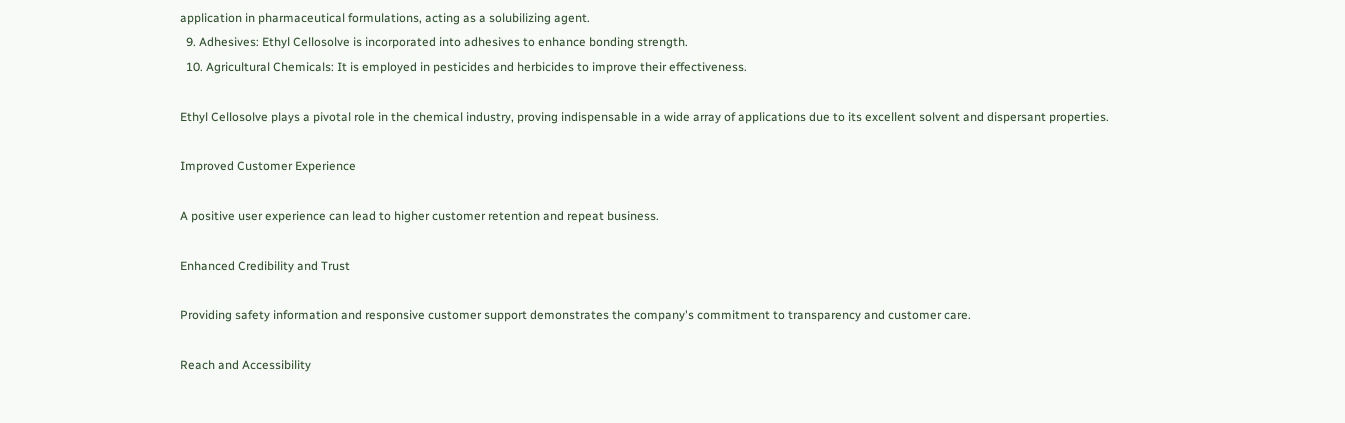application in pharmaceutical formulations, acting as a solubilizing agent.
  9. Adhesives: Ethyl Cellosolve is incorporated into adhesives to enhance bonding strength.
  10. Agricultural Chemicals: It is employed in pesticides and herbicides to improve their effectiveness.

Ethyl Cellosolve plays a pivotal role in the chemical industry, proving indispensable in a wide array of applications due to its excellent solvent and dispersant properties.

Improved Customer Experience

A positive user experience can lead to higher customer retention and repeat business.

Enhanced Credibility and Trust

Providing safety information and responsive customer support demonstrates the company's commitment to transparency and customer care.

Reach and Accessibility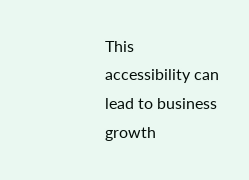This accessibility can lead to business growth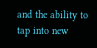and the ability to tap into new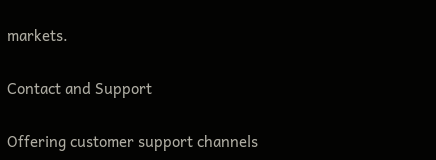markets.

Contact and Support

Offering customer support channels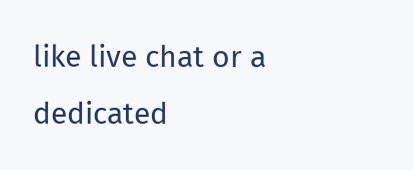like live chat or a dedicated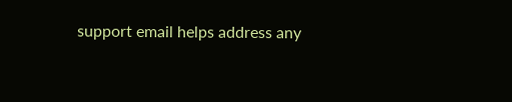support email helps address any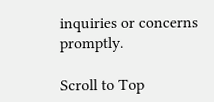inquiries or concerns promptly.

Scroll to Top